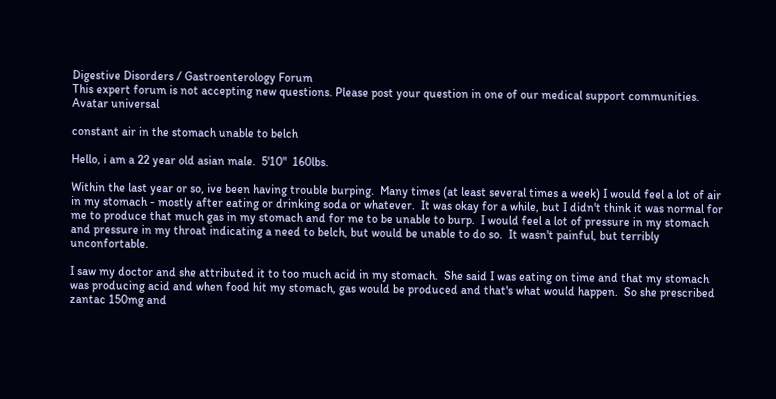Digestive Disorders / Gastroenterology Forum
This expert forum is not accepting new questions. Please post your question in one of our medical support communities.
Avatar universal

constant air in the stomach unable to belch

Hello, i am a 22 year old asian male.  5'10"  160lbs.

Within the last year or so, ive been having trouble burping.  Many times (at least several times a week) I would feel a lot of air in my stomach - mostly after eating or drinking soda or whatever.  It was okay for a while, but I didn't think it was normal for me to produce that much gas in my stomach and for me to be unable to burp.  I would feel a lot of pressure in my stomach and pressure in my throat indicating a need to belch, but would be unable to do so.  It wasn't painful, but terribly unconfortable.

I saw my doctor and she attributed it to too much acid in my stomach.  She said I was eating on time and that my stomach was producing acid and when food hit my stomach, gas would be produced and that's what would happen.  So she prescribed zantac 150mg and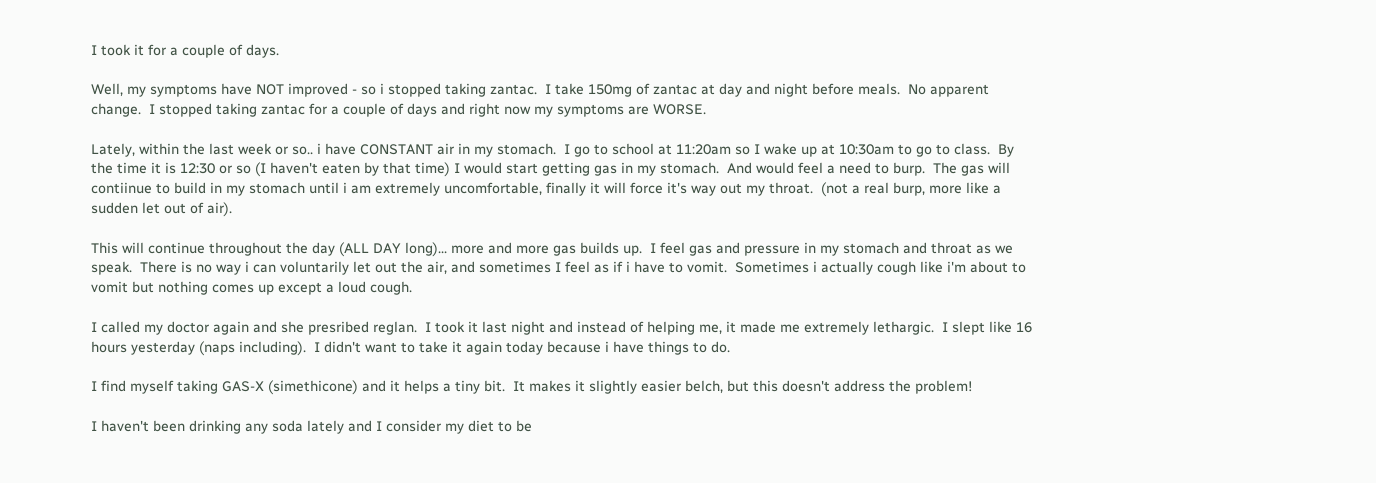I took it for a couple of days.

Well, my symptoms have NOT improved - so i stopped taking zantac.  I take 150mg of zantac at day and night before meals.  No apparent change.  I stopped taking zantac for a couple of days and right now my symptoms are WORSE.

Lately, within the last week or so.. i have CONSTANT air in my stomach.  I go to school at 11:20am so I wake up at 10:30am to go to class.  By the time it is 12:30 or so (I haven't eaten by that time) I would start getting gas in my stomach.  And would feel a need to burp.  The gas will contiinue to build in my stomach until i am extremely uncomfortable, finally it will force it's way out my throat.  (not a real burp, more like a sudden let out of air).

This will continue throughout the day (ALL DAY long)... more and more gas builds up.  I feel gas and pressure in my stomach and throat as we speak.  There is no way i can voluntarily let out the air, and sometimes I feel as if i have to vomit.  Sometimes i actually cough like i'm about to vomit but nothing comes up except a loud cough.

I called my doctor again and she presribed reglan.  I took it last night and instead of helping me, it made me extremely lethargic.  I slept like 16 hours yesterday (naps including).  I didn't want to take it again today because i have things to do.

I find myself taking GAS-X (simethicone) and it helps a tiny bit.  It makes it slightly easier belch, but this doesn't address the problem!

I haven't been drinking any soda lately and I consider my diet to be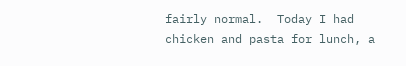fairly normal.  Today I had chicken and pasta for lunch, a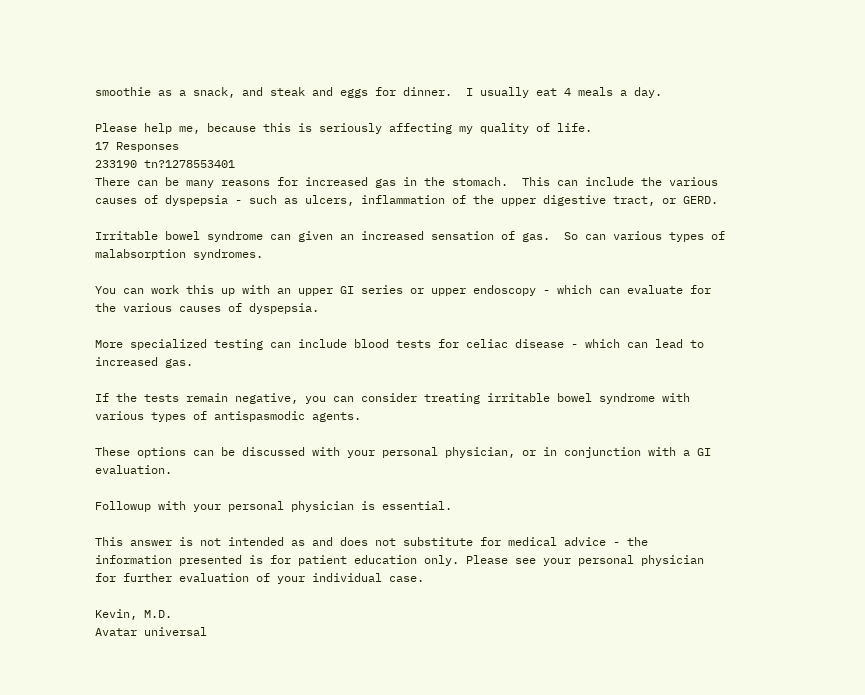smoothie as a snack, and steak and eggs for dinner.  I usually eat 4 meals a day.

Please help me, because this is seriously affecting my quality of life.
17 Responses
233190 tn?1278553401
There can be many reasons for increased gas in the stomach.  This can include the various causes of dyspepsia - such as ulcers, inflammation of the upper digestive tract, or GERD.

Irritable bowel syndrome can given an increased sensation of gas.  So can various types of malabsorption syndromes.

You can work this up with an upper GI series or upper endoscopy - which can evaluate for the various causes of dyspepsia.

More specialized testing can include blood tests for celiac disease - which can lead to increased gas.

If the tests remain negative, you can consider treating irritable bowel syndrome with various types of antispasmodic agents.

These options can be discussed with your personal physician, or in conjunction with a GI evaluation.

Followup with your personal physician is essential.

This answer is not intended as and does not substitute for medical advice - the information presented is for patient education only. Please see your personal physician for further evaluation of your individual case.

Kevin, M.D.
Avatar universal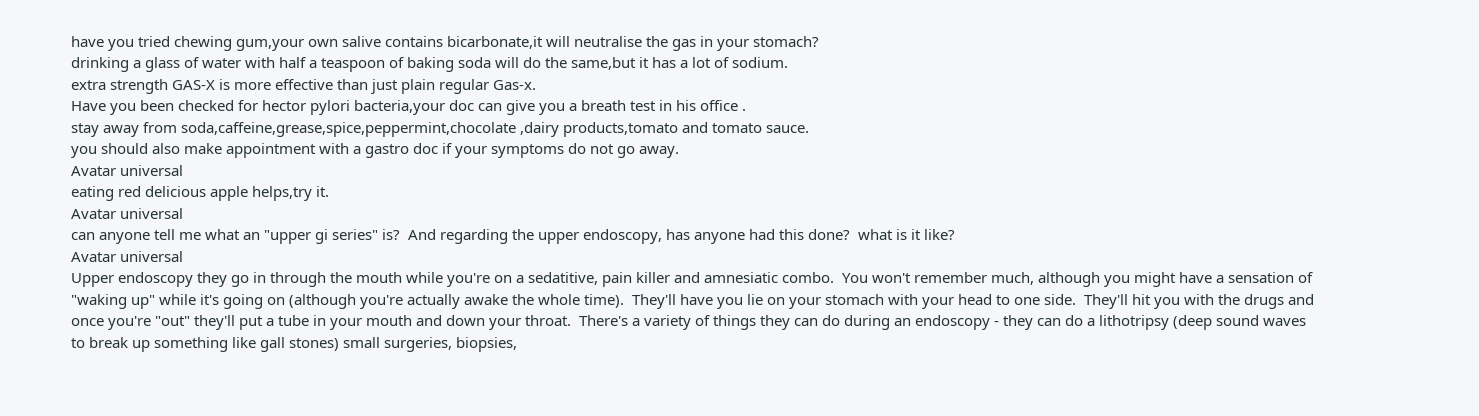have you tried chewing gum,your own salive contains bicarbonate,it will neutralise the gas in your stomach?
drinking a glass of water with half a teaspoon of baking soda will do the same,but it has a lot of sodium.
extra strength GAS-X is more effective than just plain regular Gas-x.
Have you been checked for hector pylori bacteria,your doc can give you a breath test in his office .
stay away from soda,caffeine,grease,spice,peppermint,chocolate ,dairy products,tomato and tomato sauce.
you should also make appointment with a gastro doc if your symptoms do not go away.
Avatar universal
eating red delicious apple helps,try it.
Avatar universal
can anyone tell me what an "upper gi series" is?  And regarding the upper endoscopy, has anyone had this done?  what is it like?
Avatar universal
Upper endoscopy they go in through the mouth while you're on a sedatitive, pain killer and amnesiatic combo.  You won't remember much, although you might have a sensation of "waking up" while it's going on (although you're actually awake the whole time).  They'll have you lie on your stomach with your head to one side.  They'll hit you with the drugs and once you're "out" they'll put a tube in your mouth and down your throat.  There's a variety of things they can do during an endoscopy - they can do a lithotripsy (deep sound waves to break up something like gall stones) small surgeries, biopsies,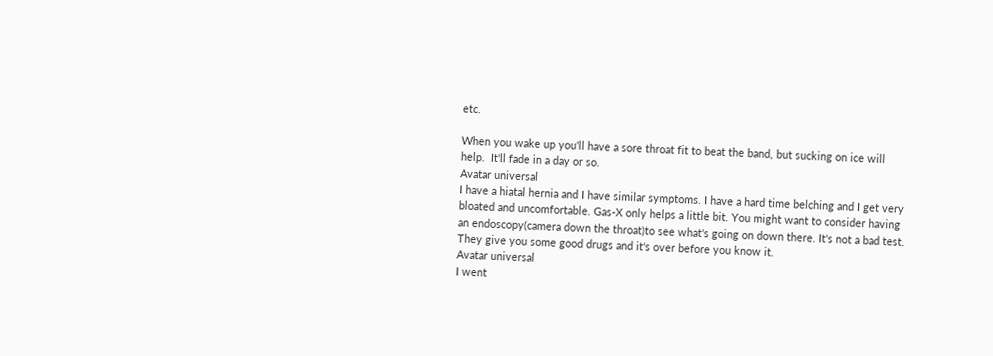etc.

When you wake up you'll have a sore throat fit to beat the band, but sucking on ice will help.  It'll fade in a day or so.
Avatar universal
I have a hiatal hernia and I have similar symptoms. I have a hard time belching and I get very bloated and uncomfortable. Gas-X only helps a little bit. You might want to consider having an endoscopy(camera down the throat)to see what's going on down there. It's not a bad test. They give you some good drugs and it's over before you know it.
Avatar universal
I went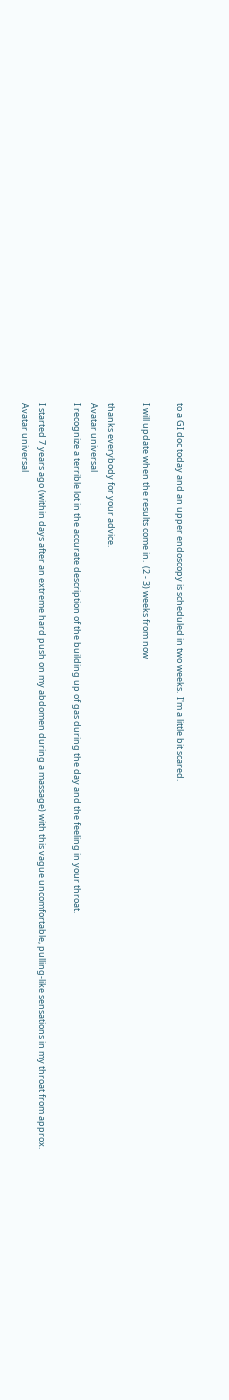to a GI doc today and an upper endoscopy is scheduled in two weeks.  I'm a little bit scared.

I will update when the results come in.  (2 - 3) weeks from now

thanks everybody for your advice.
Avatar universal
I recognize a terrible lot in the accurate description of the building up of gas during the day and the feeling in your throat.

I started 7 years ago (within days after an extreme hard push on my abdomen during a massage) with this vague uncomfortable, pulling-like sensations in my throat from approx.
Avatar universal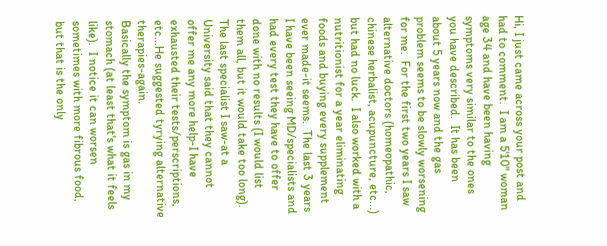Hi, I just came across your post and had to comment.  I am a 5'10" woman age 34 and have been having symptoms very similar to the ones you have described.  It has been about 5 years now and the gas problem seems to be slowly worsening for me.  For the first two years I saw alternative doctors (homeopathic, chinese herbalist, acupuncture, etc...) but had no luck.  I also worked with a nutritionist for a year eliminating foods and buying every supplement ever made-it seems.  The last 3 years I have been seeing MD/specialists and had every test they have to offer done with no results (I would list them all, but it would take too long).  The last specialist I saw-at a University said that they cannot offer me any more help-I have exhausted their tests/perscriptions, etc...He suggested tyrying alternative therapies-again.
Basically the symptom is gas in my stomach (at least that's what it feels like).  I notice it can worsen sometimes with more fibrous food, but that is the only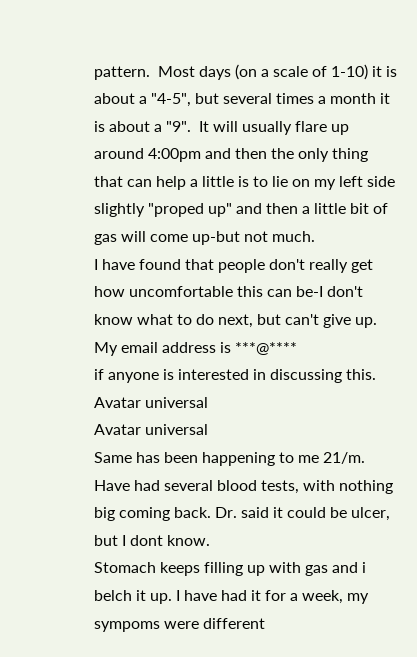pattern.  Most days (on a scale of 1-10) it is about a "4-5", but several times a month it is about a "9".  It will usually flare up around 4:00pm and then the only thing that can help a little is to lie on my left side slightly "proped up" and then a little bit of gas will come up-but not much.
I have found that people don't really get how uncomfortable this can be-I don't know what to do next, but can't give up.  My email address is ***@****
if anyone is interested in discussing this.
Avatar universal
Avatar universal
Same has been happening to me 21/m. Have had several blood tests, with nothing big coming back. Dr. said it could be ulcer, but I dont know.
Stomach keeps filling up with gas and i belch it up. I have had it for a week, my sympoms were different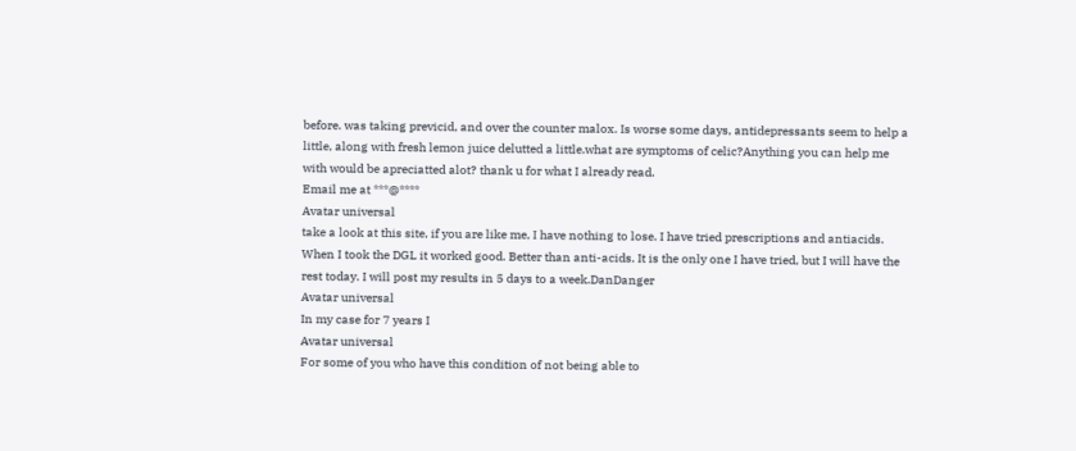before. was taking previcid, and over the counter malox. Is worse some days, antidepressants seem to help a
little, along with fresh lemon juice delutted a little.what are symptoms of celic?Anything you can help me with would be apreciatted alot? thank u for what I already read.
Email me at ***@****
Avatar universal
take a look at this site, if you are like me, I have nothing to lose. I have tried prescriptions and antiacids. When I took the DGL it worked good. Better than anti-acids. It is the only one I have tried, but I will have the rest today. I will post my results in 5 days to a week.DanDanger
Avatar universal
In my case for 7 years I
Avatar universal
For some of you who have this condition of not being able to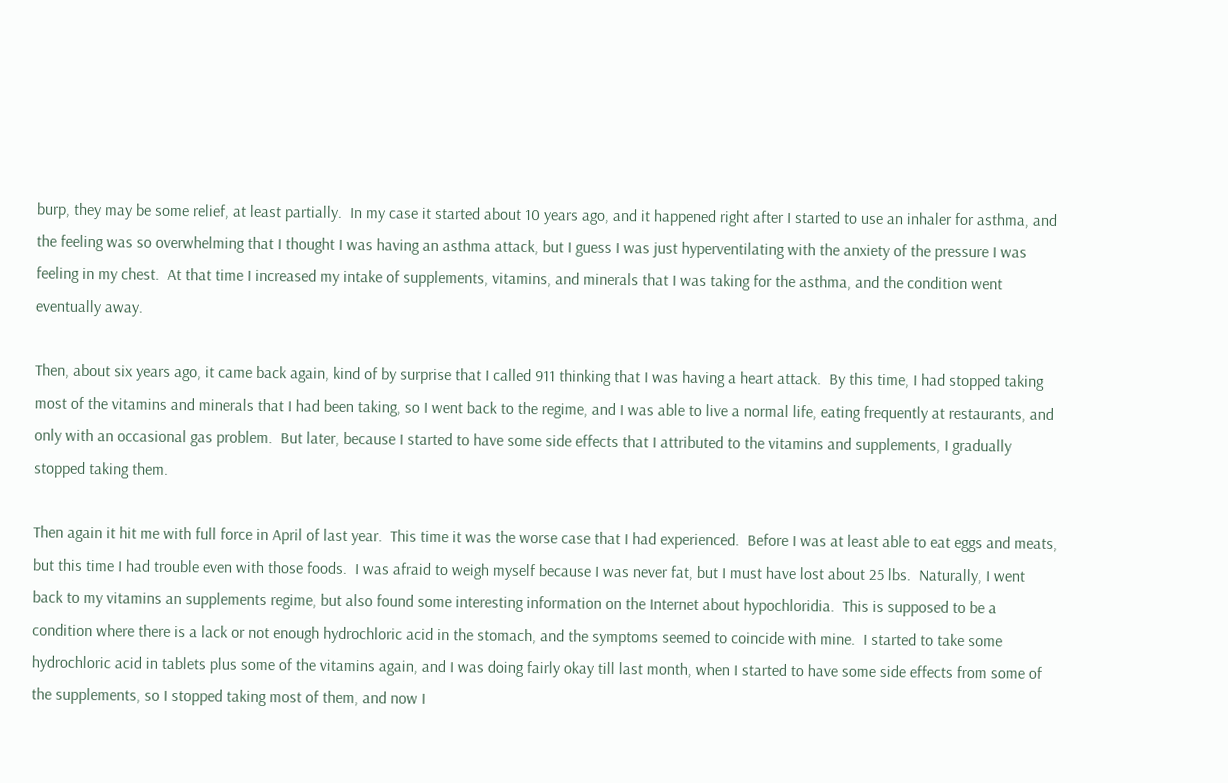burp, they may be some relief, at least partially.  In my case it started about 10 years ago, and it happened right after I started to use an inhaler for asthma, and the feeling was so overwhelming that I thought I was having an asthma attack, but I guess I was just hyperventilating with the anxiety of the pressure I was feeling in my chest.  At that time I increased my intake of supplements, vitamins, and minerals that I was taking for the asthma, and the condition went eventually away.

Then, about six years ago, it came back again, kind of by surprise that I called 911 thinking that I was having a heart attack.  By this time, I had stopped taking most of the vitamins and minerals that I had been taking, so I went back to the regime, and I was able to live a normal life, eating frequently at restaurants, and only with an occasional gas problem.  But later, because I started to have some side effects that I attributed to the vitamins and supplements, I gradually stopped taking them.

Then again it hit me with full force in April of last year.  This time it was the worse case that I had experienced.  Before I was at least able to eat eggs and meats, but this time I had trouble even with those foods.  I was afraid to weigh myself because I was never fat, but I must have lost about 25 lbs.  Naturally, I went back to my vitamins an supplements regime, but also found some interesting information on the Internet about hypochloridia.  This is supposed to be a condition where there is a lack or not enough hydrochloric acid in the stomach, and the symptoms seemed to coincide with mine.  I started to take some hydrochloric acid in tablets plus some of the vitamins again, and I was doing fairly okay till last month, when I started to have some side effects from some of the supplements, so I stopped taking most of them, and now I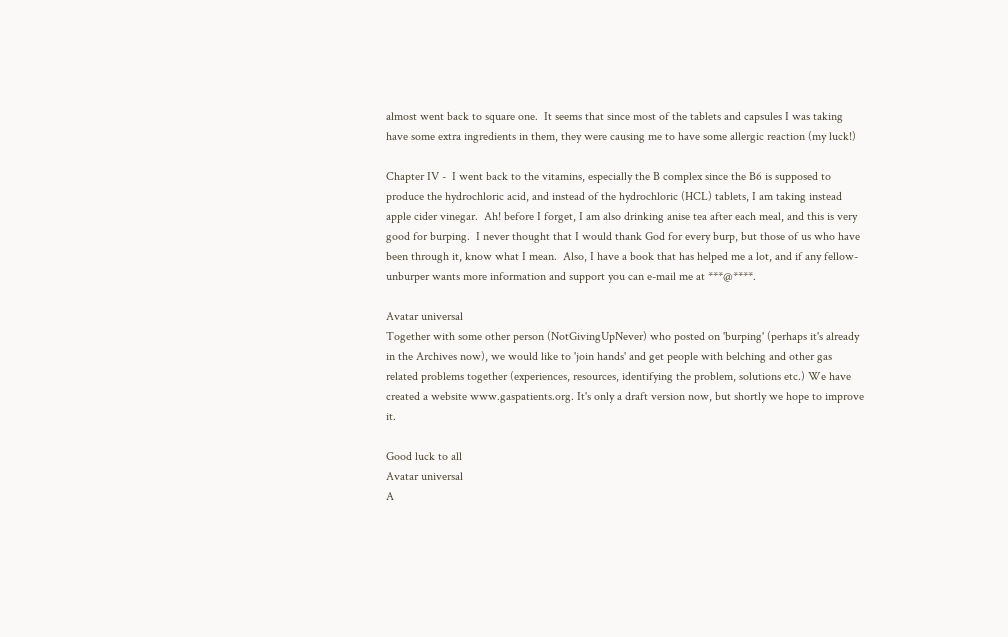almost went back to square one.  It seems that since most of the tablets and capsules I was taking have some extra ingredients in them, they were causing me to have some allergic reaction (my luck!)

Chapter IV -  I went back to the vitamins, especially the B complex since the B6 is supposed to produce the hydrochloric acid, and instead of the hydrochloric (HCL) tablets, I am taking instead apple cider vinegar.  Ah! before I forget, I am also drinking anise tea after each meal, and this is very good for burping.  I never thought that I would thank God for every burp, but those of us who have been through it, know what I mean.  Also, I have a book that has helped me a lot, and if any fellow-unburper wants more information and support you can e-mail me at ***@****.

Avatar universal
Together with some other person (NotGivingUpNever) who posted on 'burping' (perhaps it's already in the Archives now), we would like to 'join hands' and get people with belching and other gas related problems together (experiences, resources, identifying the problem, solutions etc.) We have created a website www.gaspatients.org. It's only a draft version now, but shortly we hope to improve it.

Good luck to all
Avatar universal
A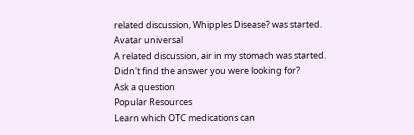related discussion, Whipples Disease? was started.
Avatar universal
A related discussion, air in my stomach was started.
Didn't find the answer you were looking for?
Ask a question
Popular Resources
Learn which OTC medications can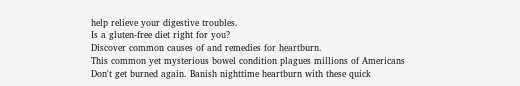help relieve your digestive troubles.
Is a gluten-free diet right for you?
Discover common causes of and remedies for heartburn.
This common yet mysterious bowel condition plagues millions of Americans
Don't get burned again. Banish nighttime heartburn with these quick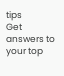tips
Get answers to your top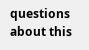questions about this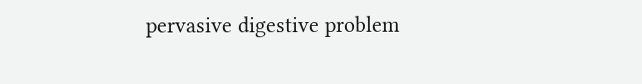pervasive digestive problem